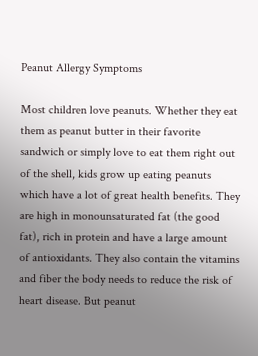Peanut Allergy Symptoms

Most children love peanuts. Whether they eat them as peanut butter in their favorite sandwich or simply love to eat them right out of the shell, kids grow up eating peanuts which have a lot of great health benefits. They are high in monounsaturated fat (the good fat), rich in protein and have a large amount of antioxidants. They also contain the vitamins and fiber the body needs to reduce the risk of heart disease. But peanut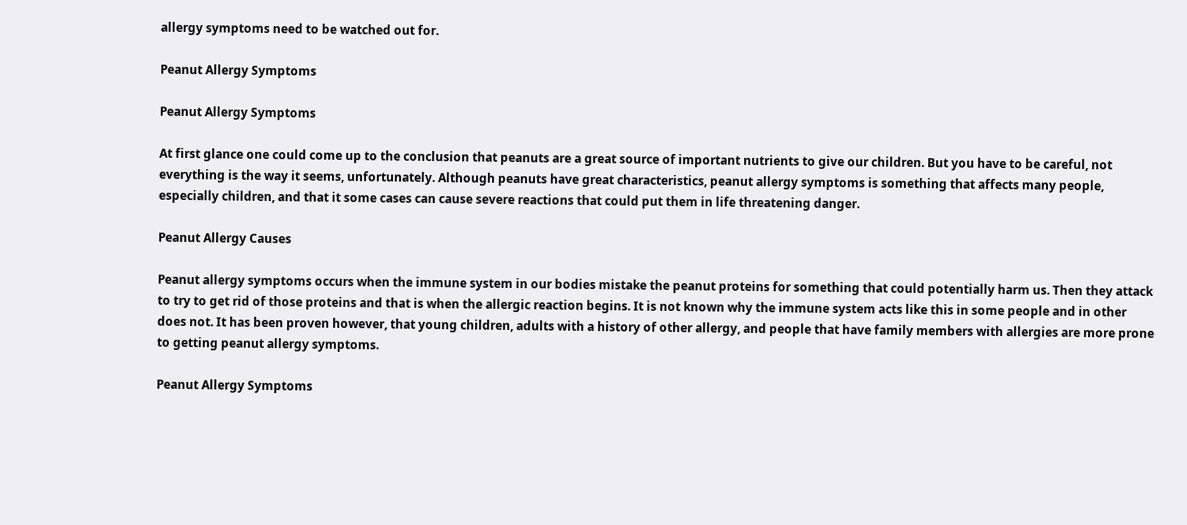allergy symptoms need to be watched out for.

Peanut Allergy Symptoms

Peanut Allergy Symptoms

At first glance one could come up to the conclusion that peanuts are a great source of important nutrients to give our children. But you have to be careful, not everything is the way it seems, unfortunately. Although peanuts have great characteristics, peanut allergy symptoms is something that affects many people, especially children, and that it some cases can cause severe reactions that could put them in life threatening danger.

Peanut Allergy Causes

Peanut allergy symptoms occurs when the immune system in our bodies mistake the peanut proteins for something that could potentially harm us. Then they attack to try to get rid of those proteins and that is when the allergic reaction begins. It is not known why the immune system acts like this in some people and in other does not. It has been proven however, that young children, adults with a history of other allergy, and people that have family members with allergies are more prone to getting peanut allergy symptoms.

Peanut Allergy Symptoms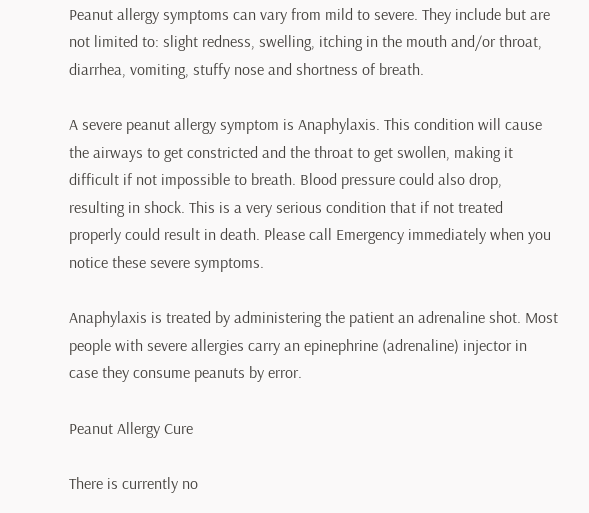Peanut allergy symptoms can vary from mild to severe. They include but are not limited to: slight redness, swelling, itching in the mouth and/or throat, diarrhea, vomiting, stuffy nose and shortness of breath.

A severe peanut allergy symptom is Anaphylaxis. This condition will cause the airways to get constricted and the throat to get swollen, making it difficult if not impossible to breath. Blood pressure could also drop, resulting in shock. This is a very serious condition that if not treated properly could result in death. Please call Emergency immediately when you notice these severe symptoms.

Anaphylaxis is treated by administering the patient an adrenaline shot. Most people with severe allergies carry an epinephrine (adrenaline) injector in case they consume peanuts by error.

Peanut Allergy Cure

There is currently no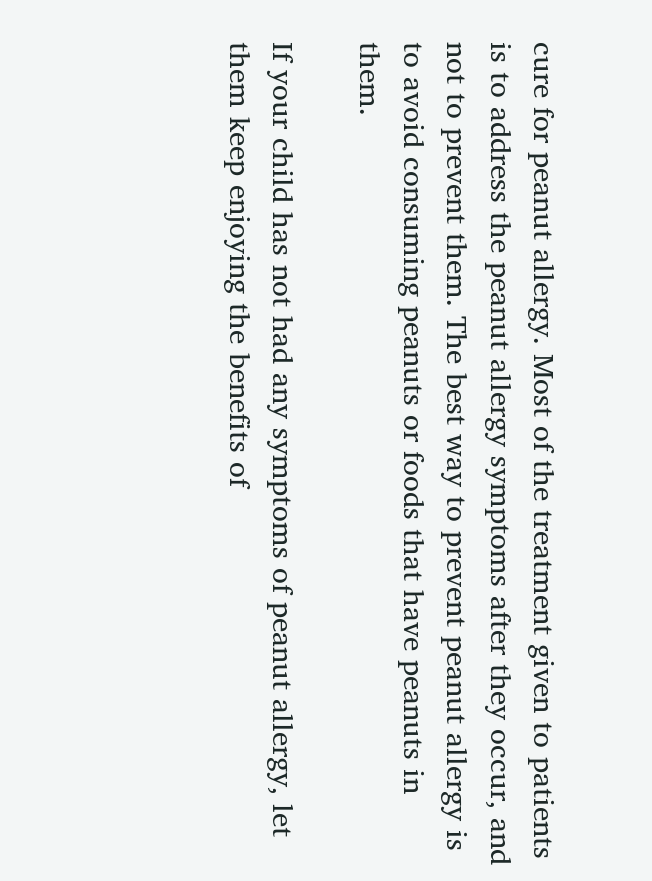cure for peanut allergy. Most of the treatment given to patients is to address the peanut allergy symptoms after they occur, and not to prevent them. The best way to prevent peanut allergy is to avoid consuming peanuts or foods that have peanuts in them.

If your child has not had any symptoms of peanut allergy, let them keep enjoying the benefits of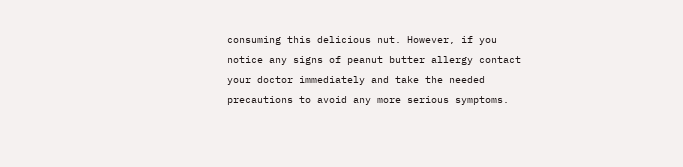consuming this delicious nut. However, if you notice any signs of peanut butter allergy contact your doctor immediately and take the needed precautions to avoid any more serious symptoms.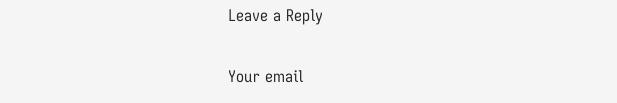Leave a Reply

Your email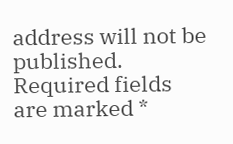address will not be published. Required fields are marked *